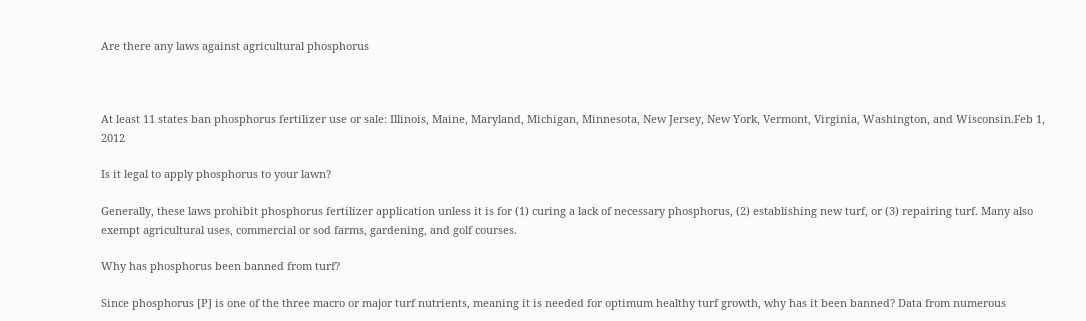Are there any laws against agricultural phosphorus



At least 11 states ban phosphorus fertilizer use or sale: Illinois, Maine, Maryland, Michigan, Minnesota, New Jersey, New York, Vermont, Virginia, Washington, and Wisconsin.Feb 1, 2012

Is it legal to apply phosphorus to your lawn?

Generally, these laws prohibit phosphorus fertilizer application unless it is for (1) curing a lack of necessary phosphorus, (2) establishing new turf, or (3) repairing turf. Many also exempt agricultural uses, commercial or sod farms, gardening, and golf courses.

Why has phosphorus been banned from turf?

Since phosphorus [P] is one of the three macro or major turf nutrients, meaning it is needed for optimum healthy turf growth, why has it been banned? Data from numerous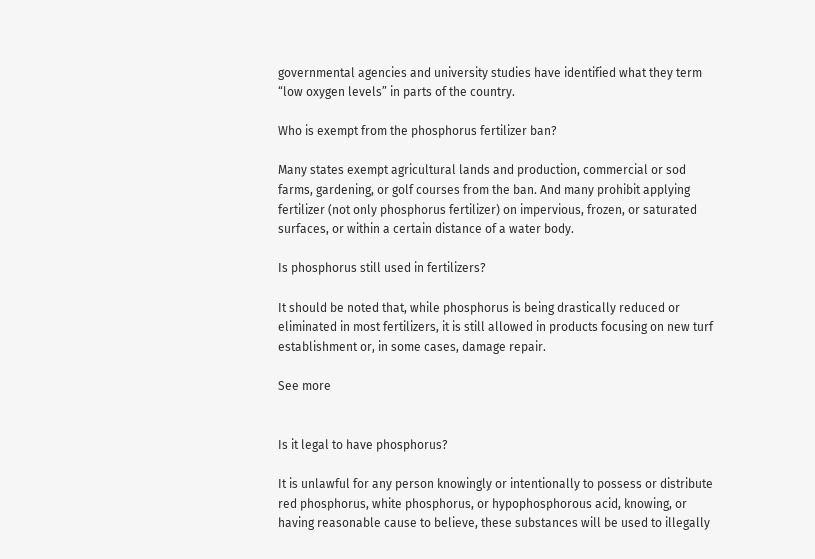governmental agencies and university studies have identified what they term “low oxygen levels” in parts of the country.

Who is exempt from the phosphorus fertilizer ban?

Many states exempt agricultural lands and production, commercial or sod farms, gardening, or golf courses from the ban. And many prohibit applying fertilizer (not only phosphorus fertilizer) on impervious, frozen, or saturated surfaces, or within a certain distance of a water body.

Is phosphorus still used in fertilizers?

It should be noted that, while phosphorus is being drastically reduced or eliminated in most fertilizers, it is still allowed in products focusing on new turf establishment or, in some cases, damage repair.

See more


Is it legal to have phosphorus?

It is unlawful for any person knowingly or intentionally to possess or distribute red phosphorus, white phosphorus, or hypophosphorous acid, knowing, or having reasonable cause to believe, these substances will be used to illegally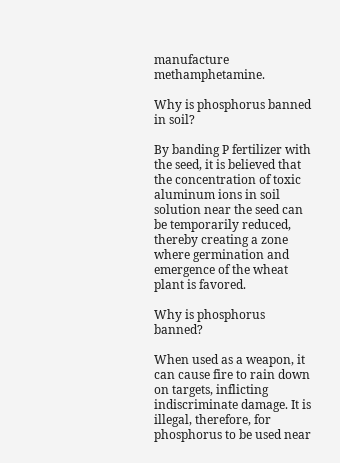manufacture methamphetamine.

Why is phosphorus banned in soil?

By banding P fertilizer with the seed, it is believed that the concentration of toxic aluminum ions in soil solution near the seed can be temporarily reduced, thereby creating a zone where germination and emergence of the wheat plant is favored.

Why is phosphorus banned?

When used as a weapon, it can cause fire to rain down on targets, inflicting indiscriminate damage. It is illegal, therefore, for phosphorus to be used near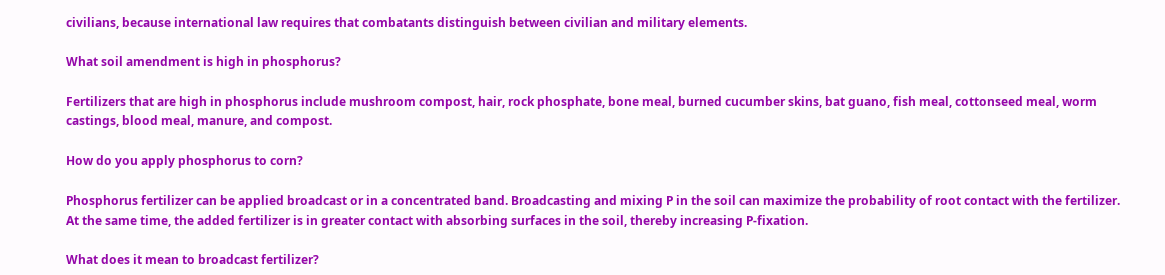civilians, because international law requires that combatants distinguish between civilian and military elements.

What soil amendment is high in phosphorus?

Fertilizers that are high in phosphorus include mushroom compost, hair, rock phosphate, bone meal, burned cucumber skins, bat guano, fish meal, cottonseed meal, worm castings, blood meal, manure, and compost.

How do you apply phosphorus to corn?

Phosphorus fertilizer can be applied broadcast or in a concentrated band. Broadcasting and mixing P in the soil can maximize the probability of root contact with the fertilizer. At the same time, the added fertilizer is in greater contact with absorbing surfaces in the soil, thereby increasing P-fixation.

What does it mean to broadcast fertilizer?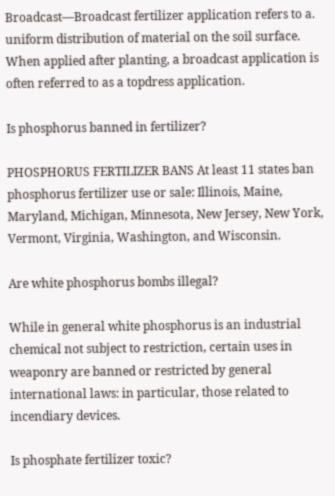Broadcast—Broadcast fertilizer application refers to a. uniform distribution of material on the soil surface. When applied after planting, a broadcast application is often referred to as a topdress application.

Is phosphorus banned in fertilizer?

PHOSPHORUS FERTILIZER BANS At least 11 states ban phosphorus fertilizer use or sale: Illinois, Maine, Maryland, Michigan, Minnesota, New Jersey, New York, Vermont, Virginia, Washington, and Wisconsin.

Are white phosphorus bombs illegal?

While in general white phosphorus is an industrial chemical not subject to restriction, certain uses in weaponry are banned or restricted by general international laws: in particular, those related to incendiary devices.

Is phosphate fertilizer toxic?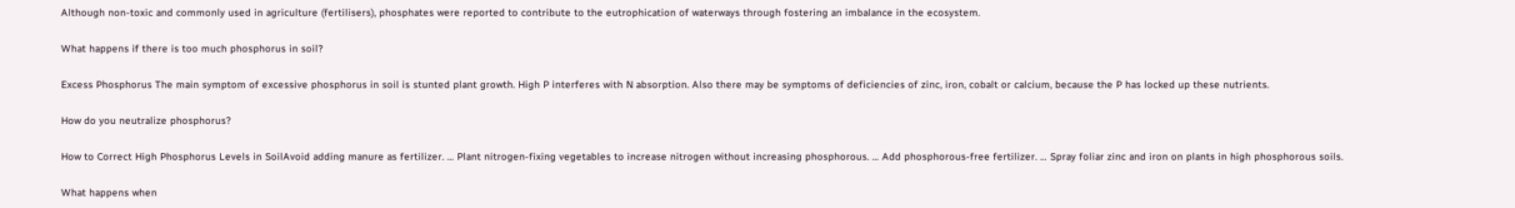Although non-toxic and commonly used in agriculture (fertilisers), phosphates were reported to contribute to the eutrophication of waterways through fostering an imbalance in the ecosystem.

What happens if there is too much phosphorus in soil?

Excess Phosphorus The main symptom of excessive phosphorus in soil is stunted plant growth. High P interferes with N absorption. Also there may be symptoms of deficiencies of zinc, iron, cobalt or calcium, because the P has locked up these nutrients.

How do you neutralize phosphorus?

How to Correct High Phosphorus Levels in SoilAvoid adding manure as fertilizer. … Plant nitrogen-fixing vegetables to increase nitrogen without increasing phosphorous. … Add phosphorous-free fertilizer. … Spray foliar zinc and iron on plants in high phosphorous soils.

What happens when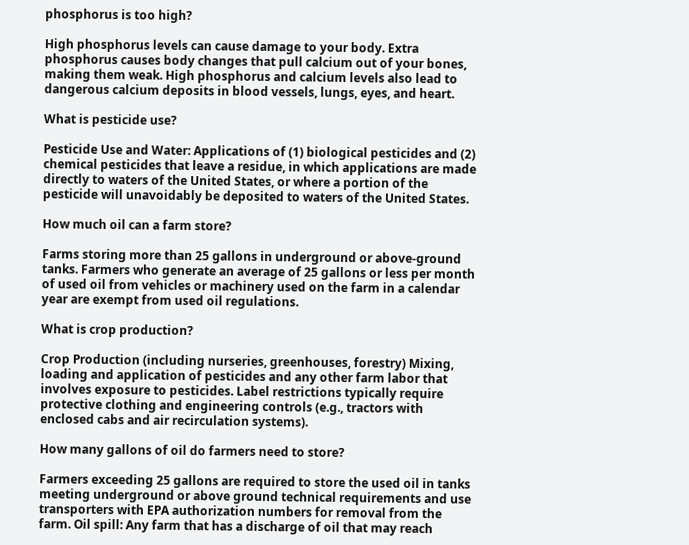phosphorus is too high?

High phosphorus levels can cause damage to your body. Extra phosphorus causes body changes that pull calcium out of your bones, making them weak. High phosphorus and calcium levels also lead to dangerous calcium deposits in blood vessels, lungs, eyes, and heart.

What is pesticide use?

Pesticide Use and Water: Applications of (1) biological pesticides and (2) chemical pesticides that leave a residue, in which applications are made directly to waters of the United States, or where a portion of the pesticide will unavoidably be deposited to waters of the United States.

How much oil can a farm store?

Farms storing more than 25 gallons in underground or above-ground tanks. Farmers who generate an average of 25 gallons or less per month of used oil from vehicles or machinery used on the farm in a calendar year are exempt from used oil regulations.

What is crop production?

Crop Production (including nurseries, greenhouses, forestry) Mixing, loading and application of pesticides and any other farm labor that involves exposure to pesticides. Label restrictions typically require protective clothing and engineering controls (e.g., tractors with enclosed cabs and air recirculation systems).

How many gallons of oil do farmers need to store?

Farmers exceeding 25 gallons are required to store the used oil in tanks meeting underground or above ground technical requirements and use transporters with EPA authorization numbers for removal from the farm. Oil spill: Any farm that has a discharge of oil that may reach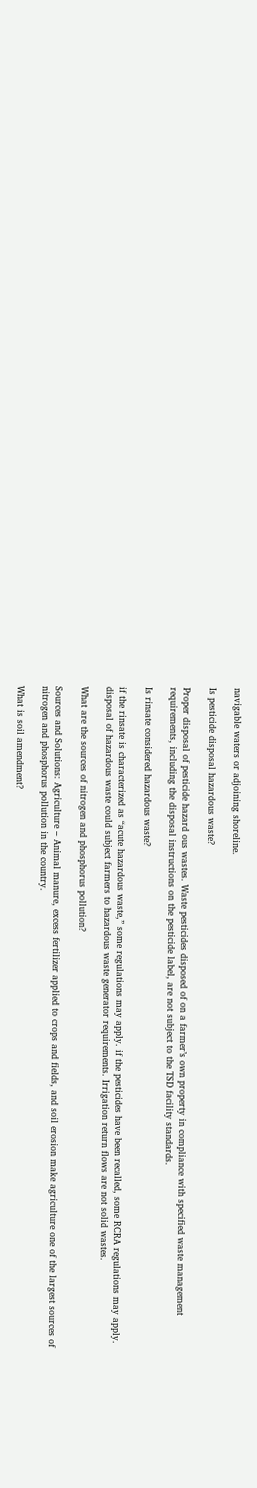navigable waters or adjoining shoreline.

Is pesticide disposal hazardous waste?

Proper disposal of pesticide hazard ous wastes. Waste pesticides disposed of on a farmer’s own property in compliance with specified waste management requirements, including the disposal instructions on the pesticide label, are not subject to the TSD facility standards.

Is rinsate considered hazardous waste?

if the rinsate is characterized as “acute hazardous waste,” some regulations may apply. if the pesticides have been recalled, some RCRA regulations may apply. disposal of hazardous waste could subject farmers to hazardous waste generator requirements. Irrigation return flows are not solid wastes.

What are the sources of nitrogen and phosphorus pollution?

Sources and Solutions: Agriculture – Animal manure, excess fertilizer applied to crops and fields, and soil erosion make agriculture one of the largest sources of nitrogen and phosphorus pollution in the country.

What is soil amendment?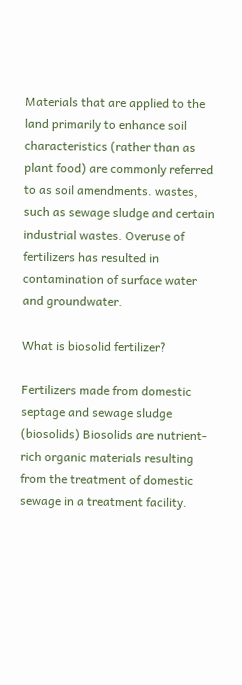Materials that are applied to the land primarily to enhance soil characteristics (rather than as plant food) are commonly referred to as soil amendments. wastes, such as sewage sludge and certain industrial wastes. Overuse of fertilizers has resulted in contamination of surface water and groundwater.

What is biosolid fertilizer?

Fertilizers made from domestic septage and sewage sludge (biosolids) Biosolids are nutrient-rich organic materials resulting from the treatment of domestic sewage in a treatment facility.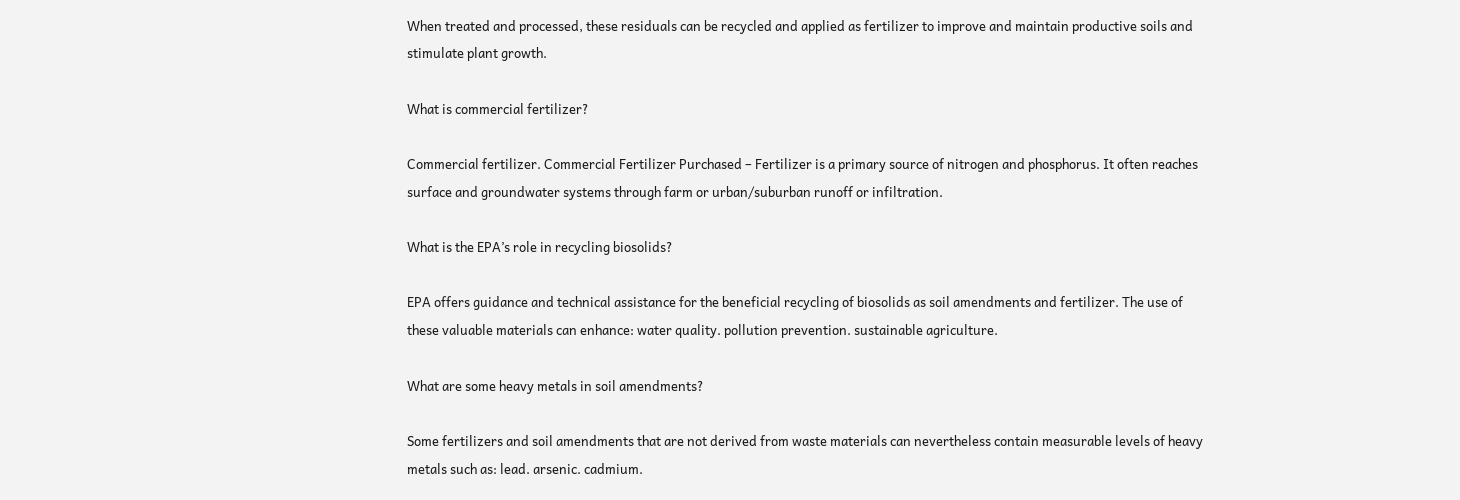When treated and processed, these residuals can be recycled and applied as fertilizer to improve and maintain productive soils and stimulate plant growth.

What is commercial fertilizer?

Commercial fertilizer. Commercial Fertilizer Purchased – Fertilizer is a primary source of nitrogen and phosphorus. It often reaches surface and groundwater systems through farm or urban/suburban runoff or infiltration.

What is the EPA’s role in recycling biosolids?

EPA offers guidance and technical assistance for the beneficial recycling of biosolids as soil amendments and fertilizer. The use of these valuable materials can enhance: water quality. pollution prevention. sustainable agriculture.

What are some heavy metals in soil amendments?

Some fertilizers and soil amendments that are not derived from waste materials can nevertheless contain measurable levels of heavy metals such as: lead. arsenic. cadmium.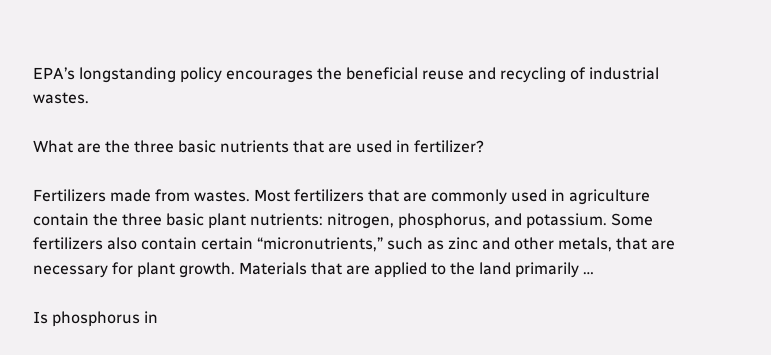EPA’s longstanding policy encourages the beneficial reuse and recycling of industrial wastes.

What are the three basic nutrients that are used in fertilizer?

Fertilizers made from wastes. Most fertilizers that are commonly used in agriculture contain the three basic plant nutrients: nitrogen, phosphorus, and potassium. Some fertilizers also contain certain “micronutrients,” such as zinc and other metals, that are necessary for plant growth. Materials that are applied to the land primarily …

Is phosphorus in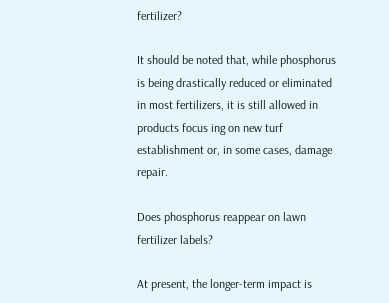fertilizer?

It should be noted that, while phosphorus is being drastically reduced or eliminated in most fertilizers, it is still allowed in products focus ing on new turf establishment or, in some cases, damage repair.

Does phosphorus reappear on lawn fertilizer labels?

At present, the longer-term impact is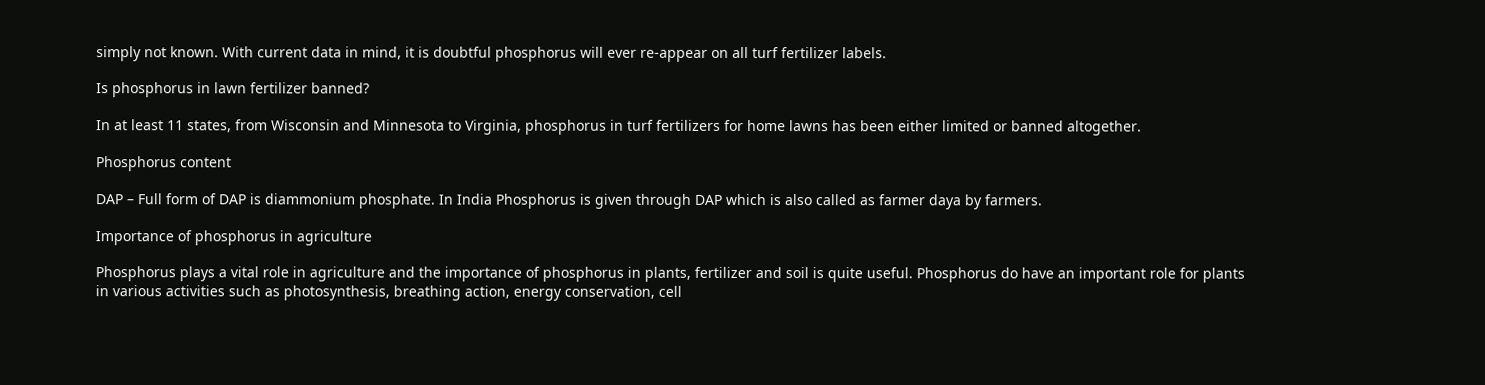simply not known. With current data in mind, it is doubtful phosphorus will ever re-appear on all turf fertilizer labels.

Is phosphorus in lawn fertilizer banned?

In at least 11 states, from Wisconsin and Minnesota to Virginia, phosphorus in turf fertilizers for home lawns has been either limited or banned altogether.

Phosphorus content

DAP – Full form of DAP is diammonium phosphate. In India Phosphorus is given through DAP which is also called as farmer daya by farmers.

Importance of phosphorus in agriculture

Phosphorus plays a vital role in agriculture and the importance of phosphorus in plants, fertilizer and soil is quite useful. Phosphorus do have an important role for plants in various activities such as photosynthesis, breathing action, energy conservation, cell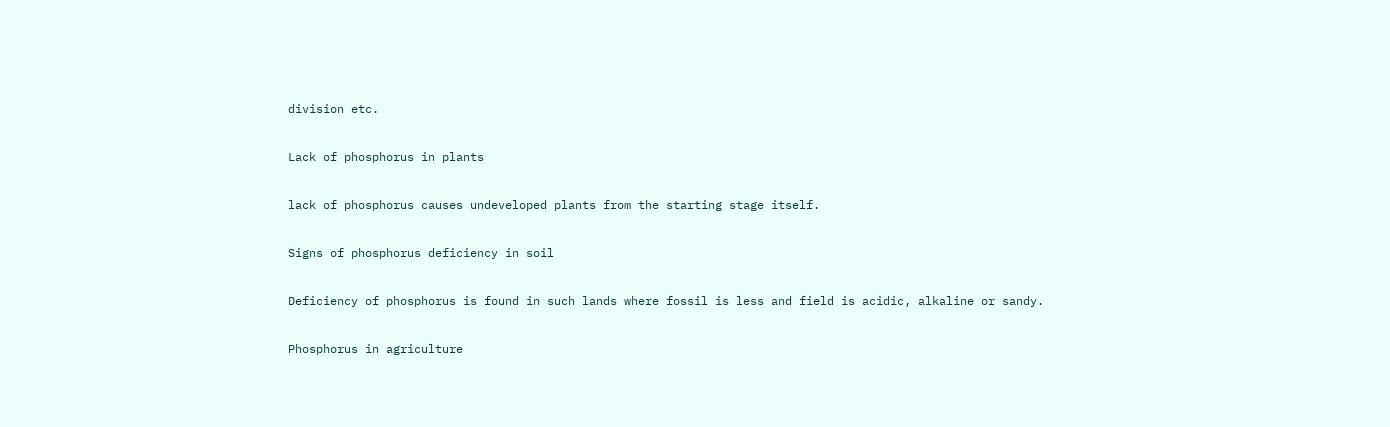division etc.

Lack of phosphorus in plants

lack of phosphorus causes undeveloped plants from the starting stage itself.

Signs of phosphorus deficiency in soil

Deficiency of phosphorus is found in such lands where fossil is less and field is acidic, alkaline or sandy.

Phosphorus in agriculture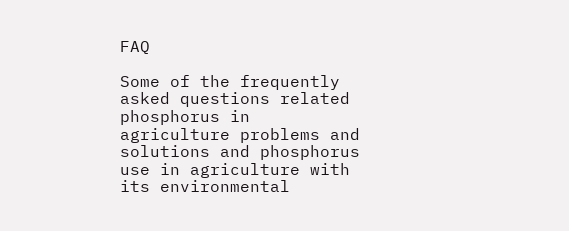FAQ

Some of the frequently asked questions related phosphorus in agriculture problems and solutions and phosphorus use in agriculture with its environmental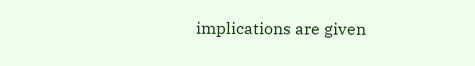implications are given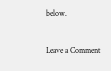below.


Leave a Comment